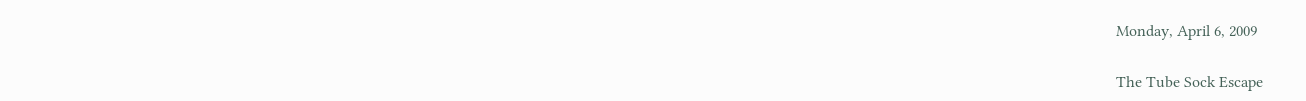Monday, April 6, 2009

The Tube Sock Escape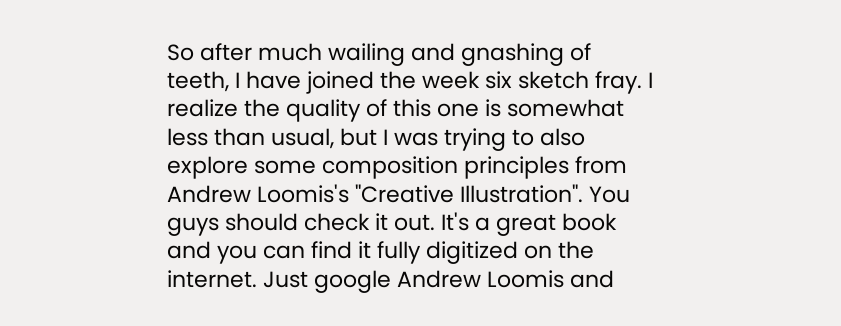So after much wailing and gnashing of teeth, I have joined the week six sketch fray. I realize the quality of this one is somewhat less than usual, but I was trying to also explore some composition principles from Andrew Loomis's "Creative Illustration". You guys should check it out. It's a great book and you can find it fully digitized on the internet. Just google Andrew Loomis and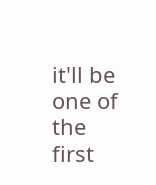it'll be one of the first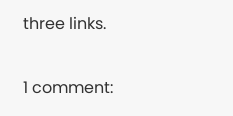three links.

1 comment: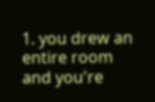1. you drew an entire room and you're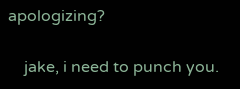apologizing?

    jake, i need to punch you.